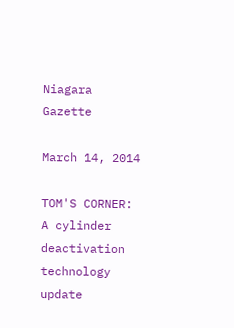Niagara Gazette

March 14, 2014

TOM'S CORNER: A cylinder deactivation technology update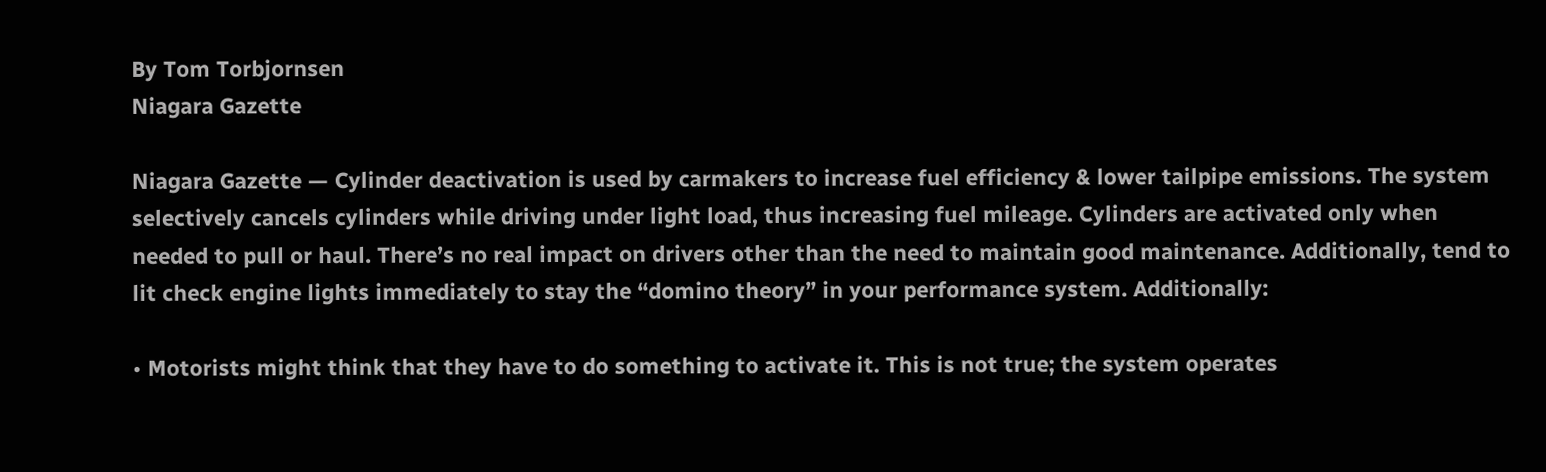By Tom Torbjornsen
Niagara Gazette

Niagara Gazette — Cylinder deactivation is used by carmakers to increase fuel efficiency & lower tailpipe emissions. The system selectively cancels cylinders while driving under light load, thus increasing fuel mileage. Cylinders are activated only when needed to pull or haul. There’s no real impact on drivers other than the need to maintain good maintenance. Additionally, tend to lit check engine lights immediately to stay the “domino theory” in your performance system. Additionally:

• Motorists might think that they have to do something to activate it. This is not true; the system operates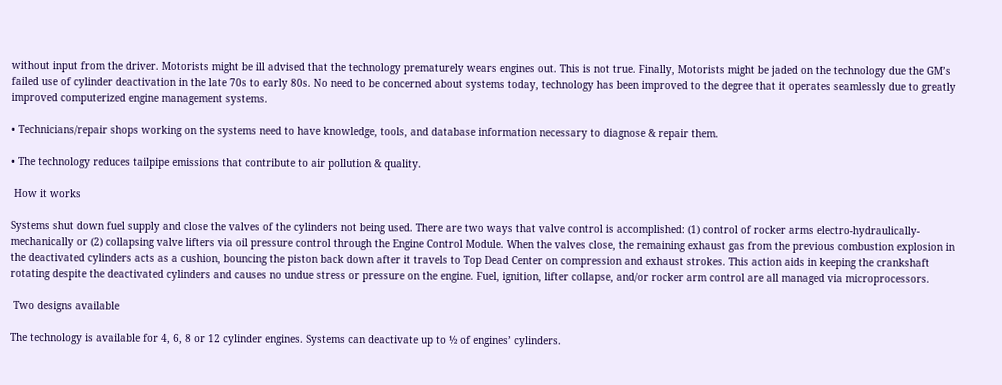without input from the driver. Motorists might be ill advised that the technology prematurely wears engines out. This is not true. Finally, Motorists might be jaded on the technology due the GM’s failed use of cylinder deactivation in the late 70s to early 80s. No need to be concerned about systems today, technology has been improved to the degree that it operates seamlessly due to greatly improved computerized engine management systems.

• Technicians/repair shops working on the systems need to have knowledge, tools, and database information necessary to diagnose & repair them.

• The technology reduces tailpipe emissions that contribute to air pollution & quality.

 How it works

Systems shut down fuel supply and close the valves of the cylinders not being used. There are two ways that valve control is accomplished: (1) control of rocker arms electro-hydraulically-mechanically or (2) collapsing valve lifters via oil pressure control through the Engine Control Module. When the valves close, the remaining exhaust gas from the previous combustion explosion in the deactivated cylinders acts as a cushion, bouncing the piston back down after it travels to Top Dead Center on compression and exhaust strokes. This action aids in keeping the crankshaft rotating despite the deactivated cylinders and causes no undue stress or pressure on the engine. Fuel, ignition, lifter collapse, and/or rocker arm control are all managed via microprocessors.

 Two designs available

The technology is available for 4, 6, 8 or 12 cylinder engines. Systems can deactivate up to ½ of engines’ cylinders.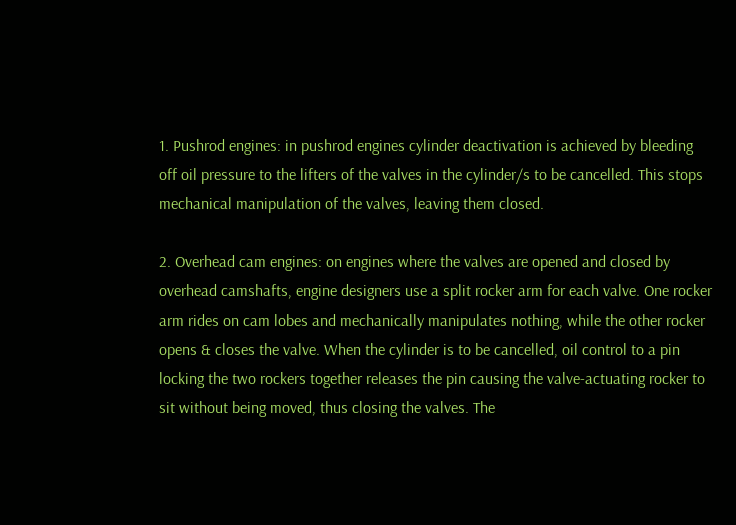1. Pushrod engines: in pushrod engines cylinder deactivation is achieved by bleeding off oil pressure to the lifters of the valves in the cylinder/s to be cancelled. This stops mechanical manipulation of the valves, leaving them closed.

2. Overhead cam engines: on engines where the valves are opened and closed by overhead camshafts, engine designers use a split rocker arm for each valve. One rocker arm rides on cam lobes and mechanically manipulates nothing, while the other rocker opens & closes the valve. When the cylinder is to be cancelled, oil control to a pin locking the two rockers together releases the pin causing the valve-actuating rocker to sit without being moved, thus closing the valves. The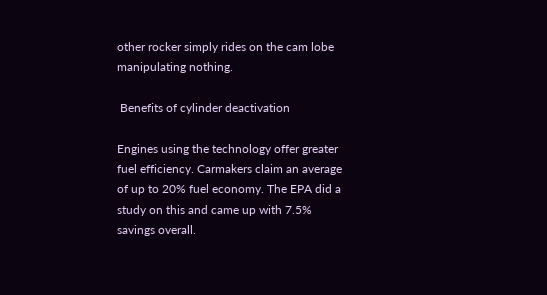other rocker simply rides on the cam lobe manipulating nothing.

 Benefits of cylinder deactivation

Engines using the technology offer greater fuel efficiency. Carmakers claim an average of up to 20% fuel economy. The EPA did a study on this and came up with 7.5% savings overall.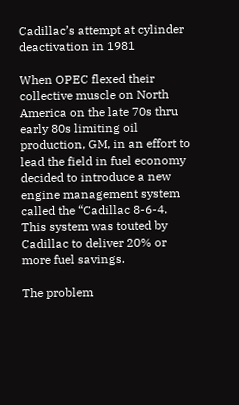Cadillac’s attempt at cylinder deactivation in 1981

When OPEC flexed their collective muscle on North America on the late 70s thru early 80s limiting oil production, GM, in an effort to lead the field in fuel economy decided to introduce a new engine management system called the “Cadillac 8-6-4. This system was touted by Cadillac to deliver 20% or more fuel savings.

The problem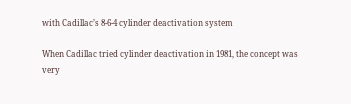with Cadillac’s 8-6-4 cylinder deactivation system

When Cadillac tried cylinder deactivation in 1981, the concept was very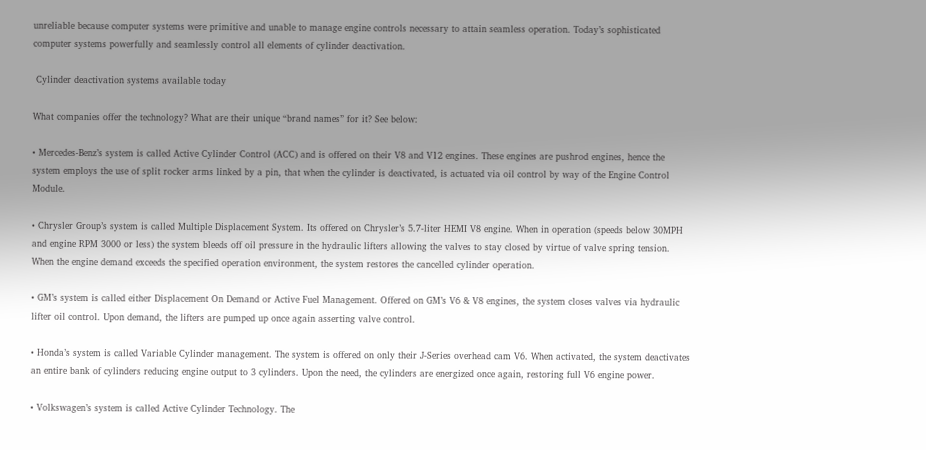unreliable because computer systems were primitive and unable to manage engine controls necessary to attain seamless operation. Today’s sophisticated computer systems powerfully and seamlessly control all elements of cylinder deactivation.

 Cylinder deactivation systems available today

What companies offer the technology? What are their unique “brand names” for it? See below:

• Mercedes-Benz’s system is called Active Cylinder Control (ACC) and is offered on their V8 and V12 engines. These engines are pushrod engines, hence the system employs the use of split rocker arms linked by a pin, that when the cylinder is deactivated, is actuated via oil control by way of the Engine Control Module.

• Chrysler Group’s system is called Multiple Displacement System. Its offered on Chrysler’s 5.7-liter HEMI V8 engine. When in operation (speeds below 30MPH and engine RPM 3000 or less) the system bleeds off oil pressure in the hydraulic lifters allowing the valves to stay closed by virtue of valve spring tension. When the engine demand exceeds the specified operation environment, the system restores the cancelled cylinder operation.

• GM’s system is called either Displacement On Demand or Active Fuel Management. Offered on GM’s V6 & V8 engines, the system closes valves via hydraulic lifter oil control. Upon demand, the lifters are pumped up once again asserting valve control.

• Honda’s system is called Variable Cylinder management. The system is offered on only their J-Series overhead cam V6. When activated, the system deactivates an entire bank of cylinders reducing engine output to 3 cylinders. Upon the need, the cylinders are energized once again, restoring full V6 engine power.

• Volkswagen’s system is called Active Cylinder Technology. The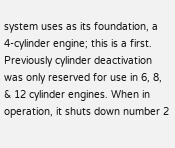system uses as its foundation, a 4-cylinder engine; this is a first. Previously cylinder deactivation was only reserved for use in 6, 8, & 12 cylinder engines. When in operation, it shuts down number 2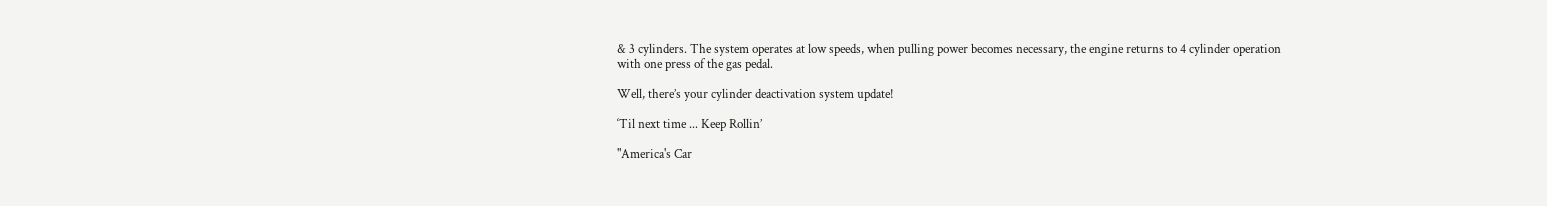& 3 cylinders. The system operates at low speeds, when pulling power becomes necessary, the engine returns to 4 cylinder operation with one press of the gas pedal.

Well, there’s your cylinder deactivation system update!

‘Til next time ... Keep Rollin’

"America's Car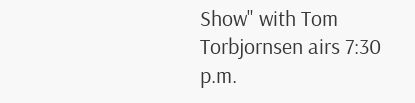Show" with Tom Torbjornsen airs 7:30 p.m.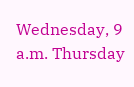Wednesday, 9 a.m. Thursday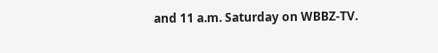and 11 a.m. Saturday on WBBZ-TV.